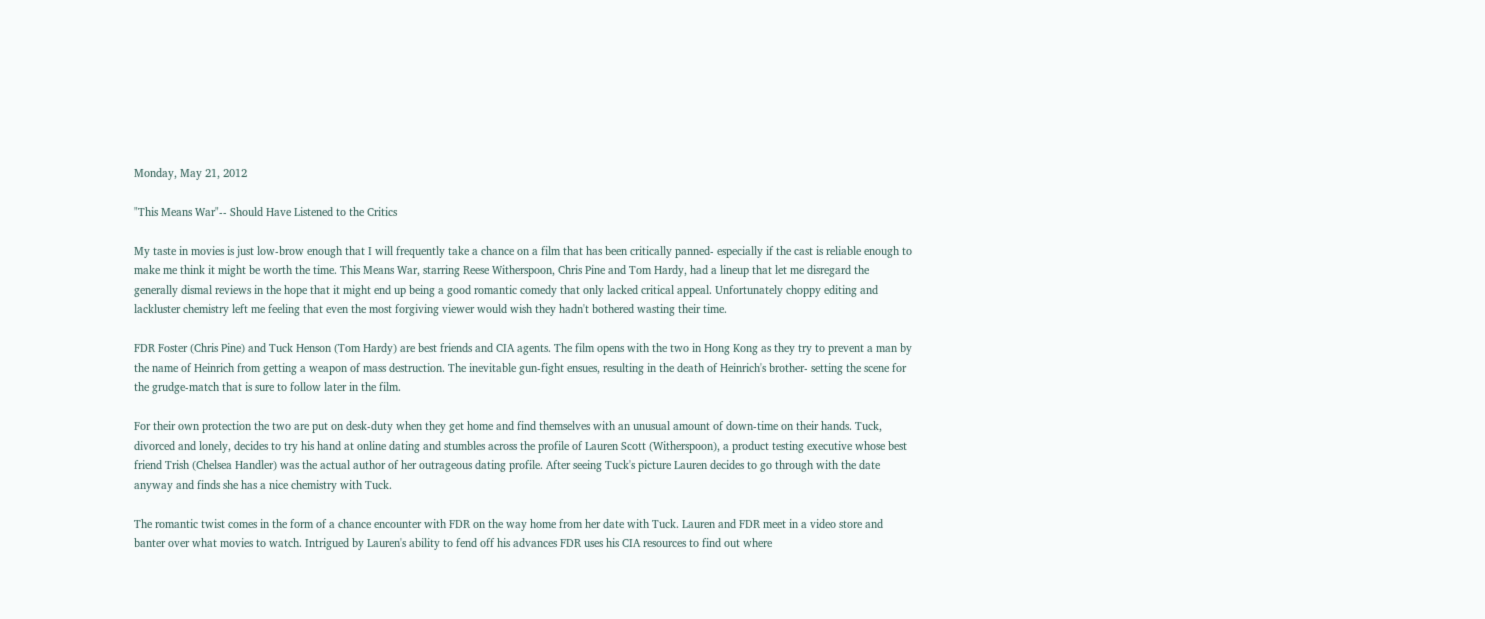Monday, May 21, 2012

"This Means War"-- Should Have Listened to the Critics

My taste in movies is just low-brow enough that I will frequently take a chance on a film that has been critically panned- especially if the cast is reliable enough to make me think it might be worth the time. This Means War, starring Reese Witherspoon, Chris Pine and Tom Hardy, had a lineup that let me disregard the generally dismal reviews in the hope that it might end up being a good romantic comedy that only lacked critical appeal. Unfortunately choppy editing and lackluster chemistry left me feeling that even the most forgiving viewer would wish they hadn't bothered wasting their time.

FDR Foster (Chris Pine) and Tuck Henson (Tom Hardy) are best friends and CIA agents. The film opens with the two in Hong Kong as they try to prevent a man by the name of Heinrich from getting a weapon of mass destruction. The inevitable gun-fight ensues, resulting in the death of Heinrich's brother- setting the scene for the grudge-match that is sure to follow later in the film.

For their own protection the two are put on desk-duty when they get home and find themselves with an unusual amount of down-time on their hands. Tuck, divorced and lonely, decides to try his hand at online dating and stumbles across the profile of Lauren Scott (Witherspoon), a product testing executive whose best friend Trish (Chelsea Handler) was the actual author of her outrageous dating profile. After seeing Tuck's picture Lauren decides to go through with the date anyway and finds she has a nice chemistry with Tuck.

The romantic twist comes in the form of a chance encounter with FDR on the way home from her date with Tuck. Lauren and FDR meet in a video store and banter over what movies to watch. Intrigued by Lauren's ability to fend off his advances FDR uses his CIA resources to find out where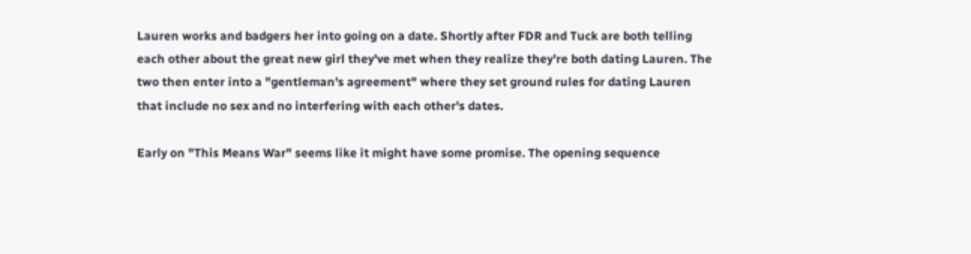Lauren works and badgers her into going on a date. Shortly after FDR and Tuck are both telling each other about the great new girl they've met when they realize they're both dating Lauren. The two then enter into a "gentleman's agreement" where they set ground rules for dating Lauren that include no sex and no interfering with each other's dates.

Early on "This Means War" seems like it might have some promise. The opening sequence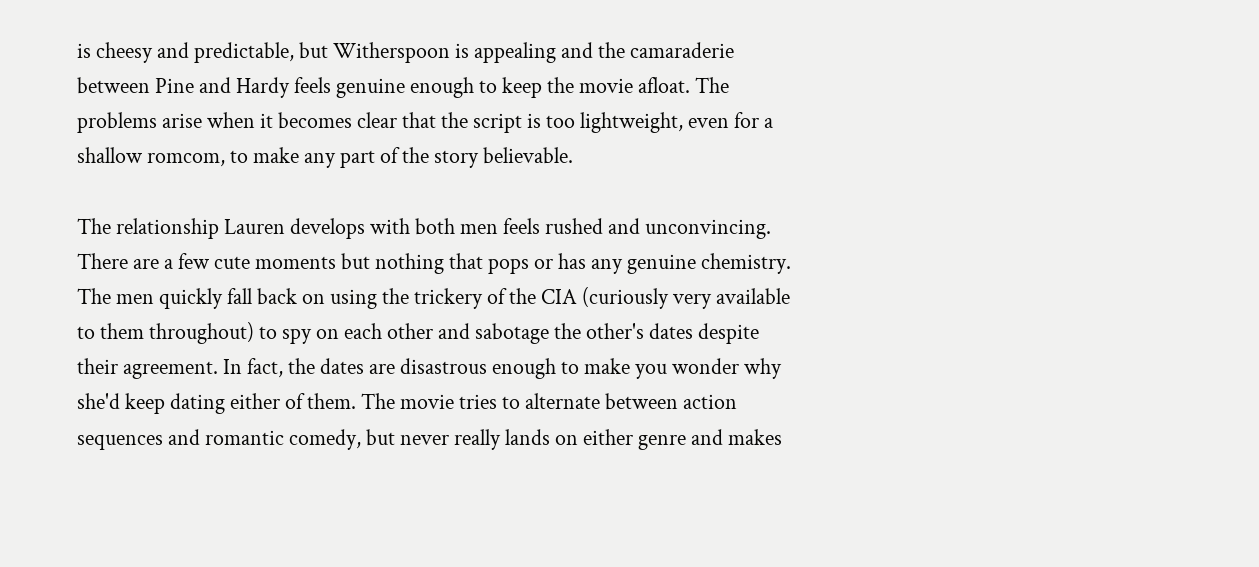is cheesy and predictable, but Witherspoon is appealing and the camaraderie between Pine and Hardy feels genuine enough to keep the movie afloat. The problems arise when it becomes clear that the script is too lightweight, even for a shallow romcom, to make any part of the story believable.

The relationship Lauren develops with both men feels rushed and unconvincing. There are a few cute moments but nothing that pops or has any genuine chemistry. The men quickly fall back on using the trickery of the CIA (curiously very available to them throughout) to spy on each other and sabotage the other's dates despite their agreement. In fact, the dates are disastrous enough to make you wonder why she'd keep dating either of them. The movie tries to alternate between action sequences and romantic comedy, but never really lands on either genre and makes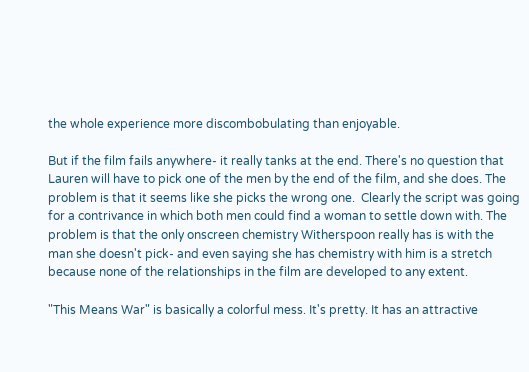the whole experience more discombobulating than enjoyable.

But if the film fails anywhere- it really tanks at the end. There's no question that Lauren will have to pick one of the men by the end of the film, and she does. The problem is that it seems like she picks the wrong one.  Clearly the script was going for a contrivance in which both men could find a woman to settle down with. The problem is that the only onscreen chemistry Witherspoon really has is with the man she doesn't pick- and even saying she has chemistry with him is a stretch because none of the relationships in the film are developed to any extent.

"This Means War" is basically a colorful mess. It's pretty. It has an attractive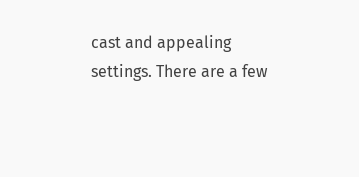cast and appealing settings. There are a few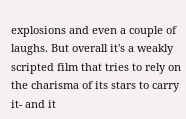explosions and even a couple of laughs. But overall it's a weakly scripted film that tries to rely on the charisma of its stars to carry it- and it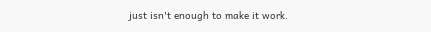just isn't enough to make it work.